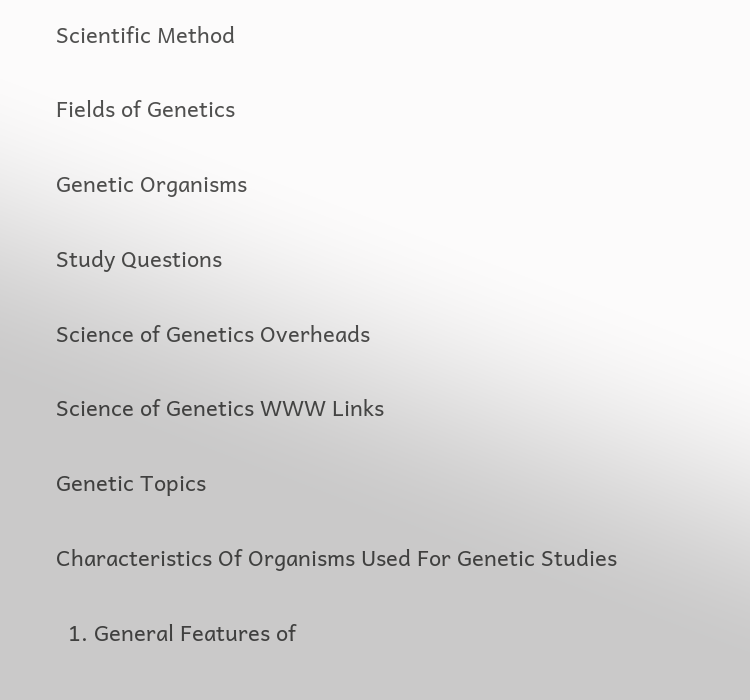Scientific Method

Fields of Genetics

Genetic Organisms

Study Questions

Science of Genetics Overheads

Science of Genetics WWW Links

Genetic Topics

Characteristics Of Organisms Used For Genetic Studies

  1. General Features of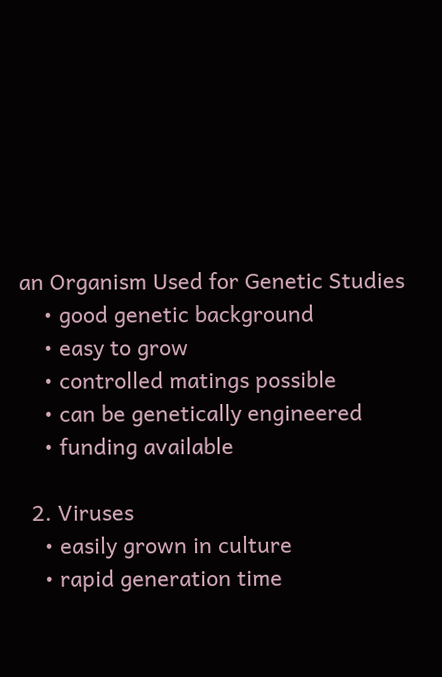an Organism Used for Genetic Studies
    • good genetic background
    • easy to grow
    • controlled matings possible
    • can be genetically engineered
    • funding available

  2. Viruses
    • easily grown in culture
    • rapid generation time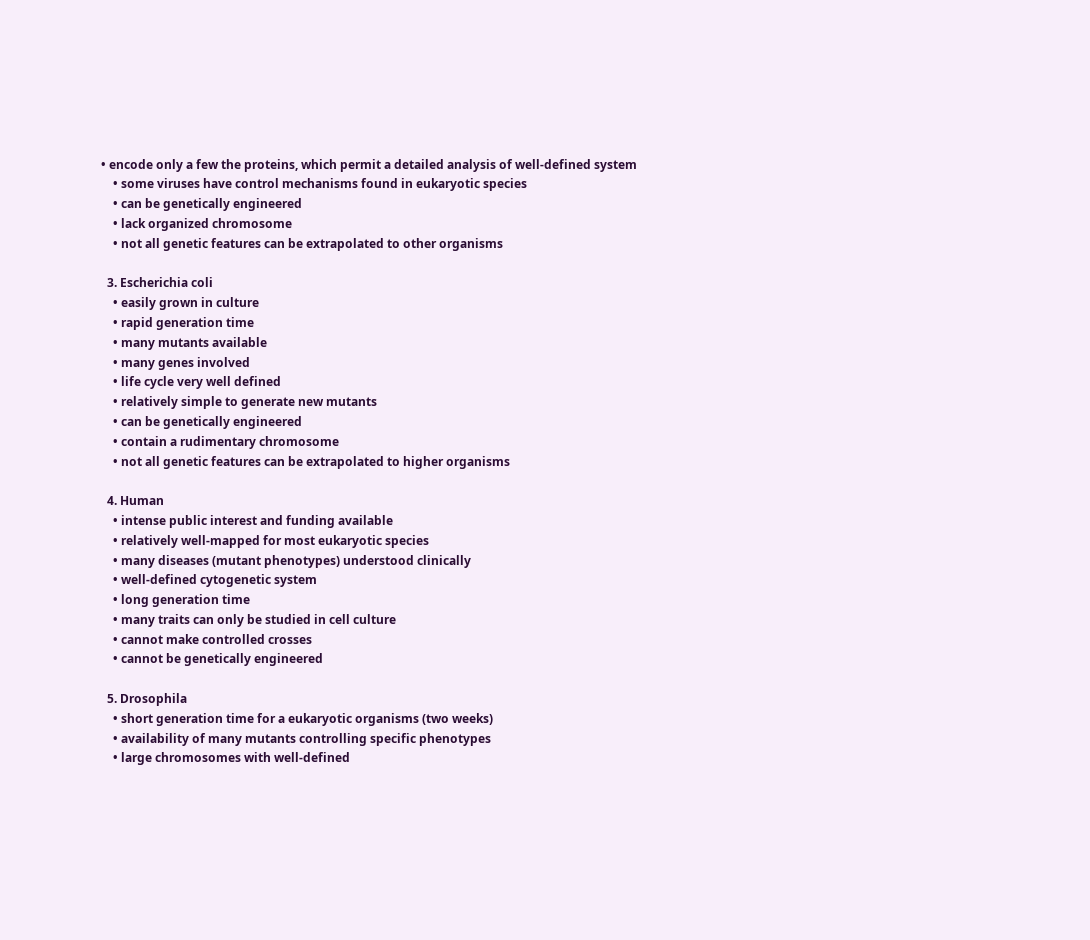• encode only a few the proteins, which permit a detailed analysis of well-defined system
    • some viruses have control mechanisms found in eukaryotic species
    • can be genetically engineered
    • lack organized chromosome
    • not all genetic features can be extrapolated to other organisms

  3. Escherichia coli
    • easily grown in culture
    • rapid generation time
    • many mutants available
    • many genes involved
    • life cycle very well defined
    • relatively simple to generate new mutants
    • can be genetically engineered
    • contain a rudimentary chromosome
    • not all genetic features can be extrapolated to higher organisms

  4. Human
    • intense public interest and funding available
    • relatively well-mapped for most eukaryotic species
    • many diseases (mutant phenotypes) understood clinically
    • well-defined cytogenetic system
    • long generation time
    • many traits can only be studied in cell culture
    • cannot make controlled crosses
    • cannot be genetically engineered

  5. Drosophila
    • short generation time for a eukaryotic organisms (two weeks)
    • availability of many mutants controlling specific phenotypes
    • large chromosomes with well-defined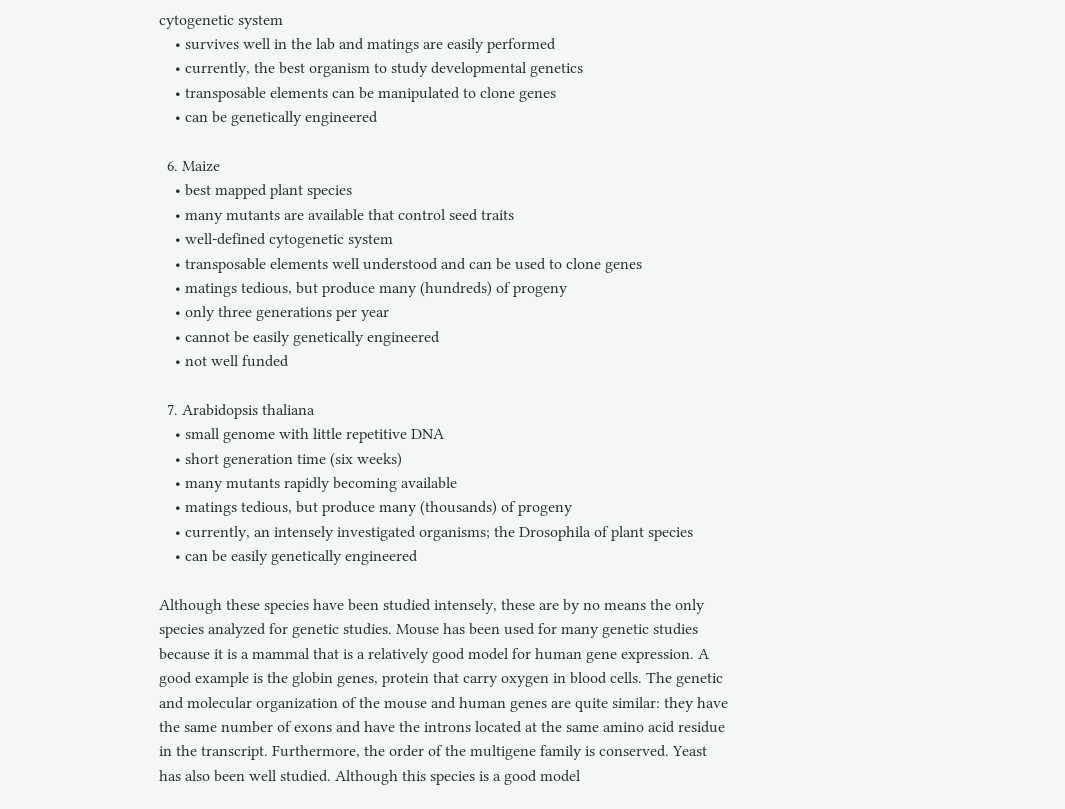cytogenetic system
    • survives well in the lab and matings are easily performed
    • currently, the best organism to study developmental genetics
    • transposable elements can be manipulated to clone genes
    • can be genetically engineered

  6. Maize
    • best mapped plant species
    • many mutants are available that control seed traits
    • well-defined cytogenetic system
    • transposable elements well understood and can be used to clone genes
    • matings tedious, but produce many (hundreds) of progeny
    • only three generations per year
    • cannot be easily genetically engineered
    • not well funded

  7. Arabidopsis thaliana
    • small genome with little repetitive DNA
    • short generation time (six weeks)
    • many mutants rapidly becoming available
    • matings tedious, but produce many (thousands) of progeny
    • currently, an intensely investigated organisms; the Drosophila of plant species
    • can be easily genetically engineered

Although these species have been studied intensely, these are by no means the only species analyzed for genetic studies. Mouse has been used for many genetic studies because it is a mammal that is a relatively good model for human gene expression. A good example is the globin genes, protein that carry oxygen in blood cells. The genetic and molecular organization of the mouse and human genes are quite similar: they have the same number of exons and have the introns located at the same amino acid residue in the transcript. Furthermore, the order of the multigene family is conserved. Yeast has also been well studied. Although this species is a good model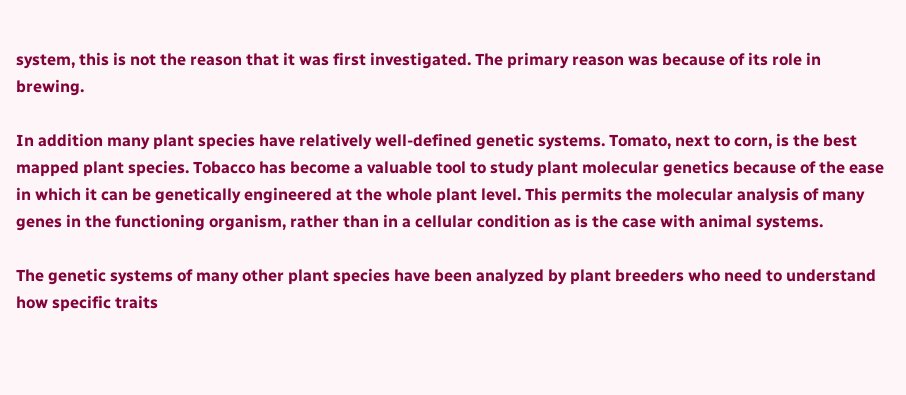system, this is not the reason that it was first investigated. The primary reason was because of its role in brewing.

In addition many plant species have relatively well-defined genetic systems. Tomato, next to corn, is the best mapped plant species. Tobacco has become a valuable tool to study plant molecular genetics because of the ease in which it can be genetically engineered at the whole plant level. This permits the molecular analysis of many genes in the functioning organism, rather than in a cellular condition as is the case with animal systems.

The genetic systems of many other plant species have been analyzed by plant breeders who need to understand how specific traits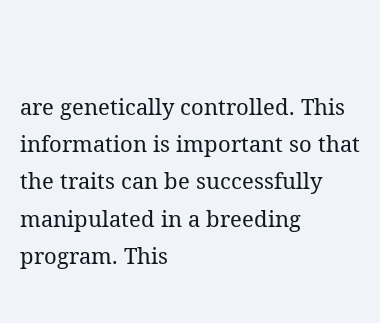are genetically controlled. This information is important so that the traits can be successfully manipulated in a breeding program. This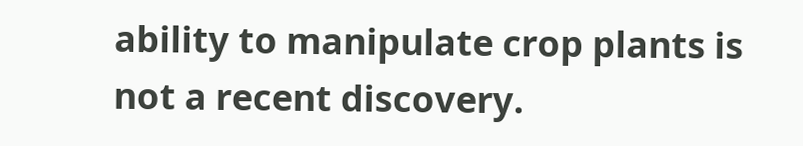ability to manipulate crop plants is not a recent discovery.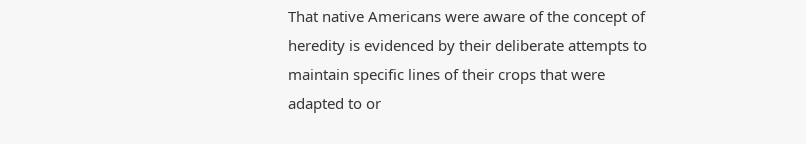That native Americans were aware of the concept of heredity is evidenced by their deliberate attempts to maintain specific lines of their crops that were adapted to or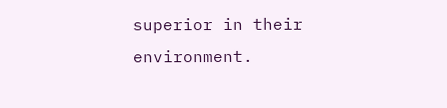superior in their environment.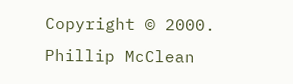Copyright © 2000. Phillip McClean